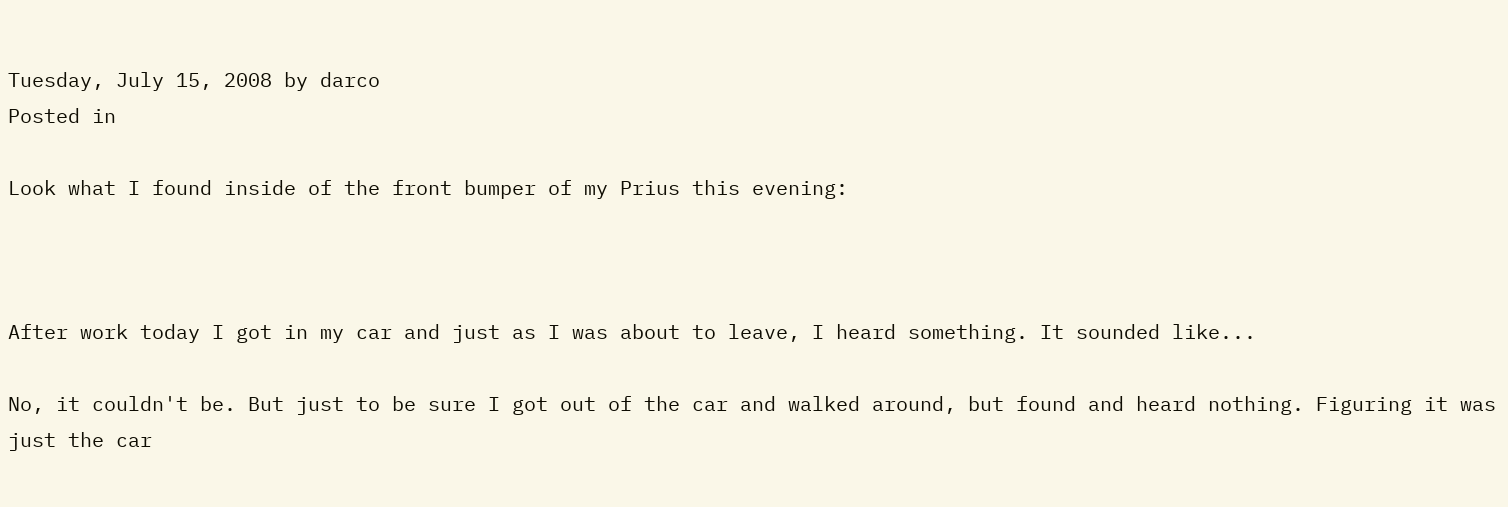Tuesday, July 15, 2008 by darco
Posted in

Look what I found inside of the front bumper of my Prius this evening:



After work today I got in my car and just as I was about to leave, I heard something. It sounded like...

No, it couldn't be. But just to be sure I got out of the car and walked around, but found and heard nothing. Figuring it was just the car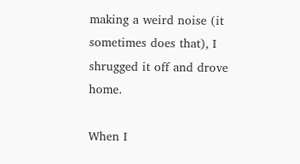making a weird noise (it sometimes does that), I shrugged it off and drove home.

When I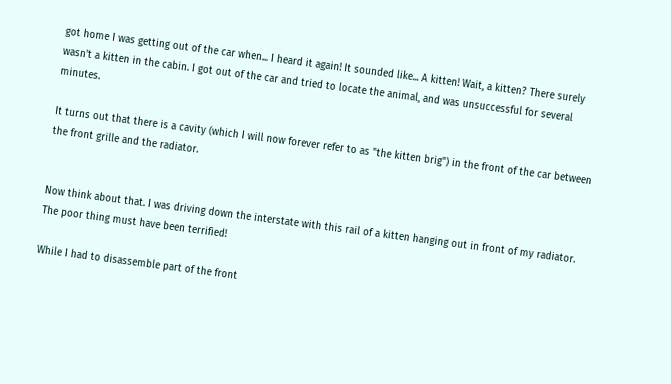got home I was getting out of the car when... I heard it again! It sounded like... A kitten! Wait, a kitten? There surely wasn't a kitten in the cabin. I got out of the car and tried to locate the animal, and was unsuccessful for several minutes.

It turns out that there is a cavity (which I will now forever refer to as "the kitten brig") in the front of the car between the front grille and the radiator.


Now think about that. I was driving down the interstate with this rail of a kitten hanging out in front of my radiator. The poor thing must have been terrified!

While I had to disassemble part of the front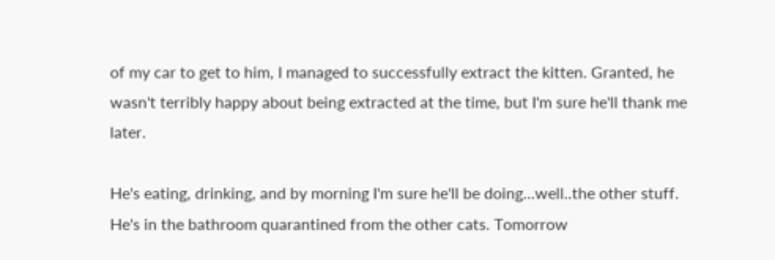of my car to get to him, I managed to successfully extract the kitten. Granted, he wasn't terribly happy about being extracted at the time, but I'm sure he'll thank me later.

He's eating, drinking, and by morning I'm sure he'll be doing...well..the other stuff. He's in the bathroom quarantined from the other cats. Tomorrow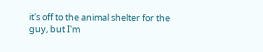it's off to the animal shelter for the guy, but I'm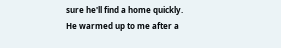sure he'll find a home quickly. He warmed up to me after a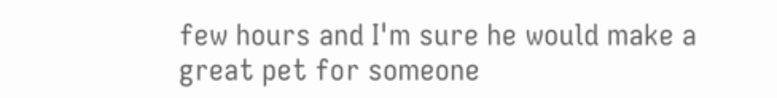few hours and I'm sure he would make a great pet for someone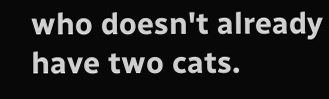who doesn't already have two cats.